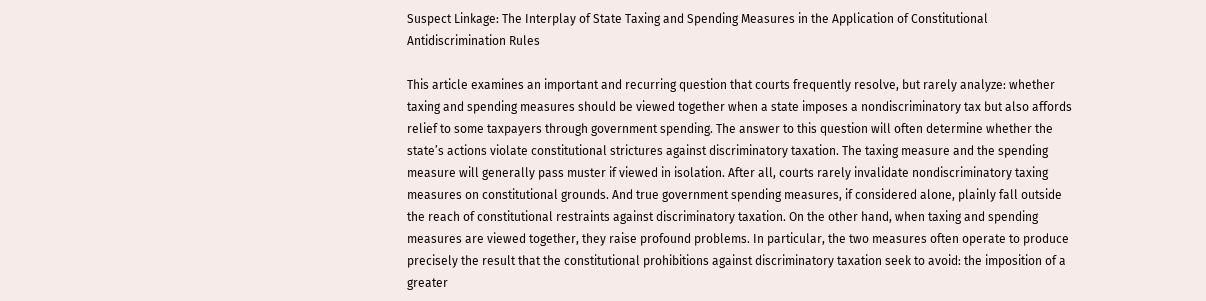Suspect Linkage: The Interplay of State Taxing and Spending Measures in the Application of Constitutional Antidiscrimination Rules

This article examines an important and recurring question that courts frequently resolve, but rarely analyze: whether taxing and spending measures should be viewed together when a state imposes a nondiscriminatory tax but also affords relief to some taxpayers through government spending. The answer to this question will often determine whether the state’s actions violate constitutional strictures against discriminatory taxation. The taxing measure and the spending measure will generally pass muster if viewed in isolation. After all, courts rarely invalidate nondiscriminatory taxing measures on constitutional grounds. And true government spending measures, if considered alone, plainly fall outside the reach of constitutional restraints against discriminatory taxation. On the other hand, when taxing and spending measures are viewed together, they raise profound problems. In particular, the two measures often operate to produce precisely the result that the constitutional prohibitions against discriminatory taxation seek to avoid: the imposition of a greater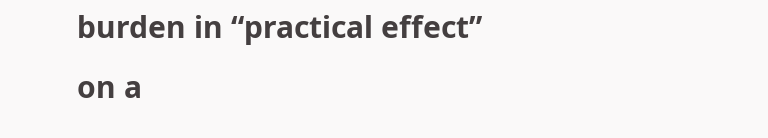burden in “practical effect” on a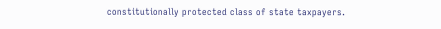constitutionally protected class of state taxpayers.